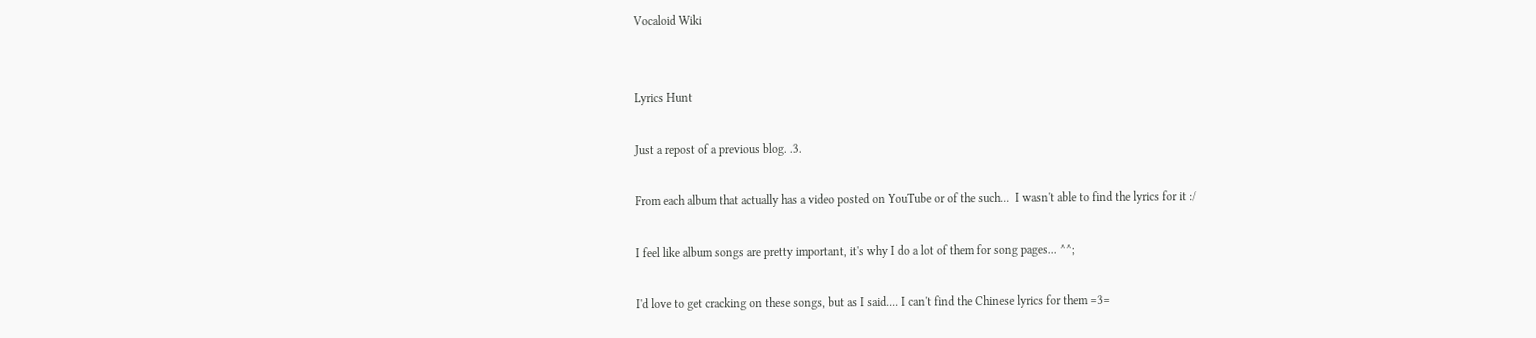Vocaloid Wiki


Lyrics Hunt

Just a repost of a previous blog. .3.

From each album that actually has a video posted on YouTube or of the such...  I wasn't able to find the lyrics for it :/

I feel like album songs are pretty important, it's why I do a lot of them for song pages... ^^;

I'd love to get cracking on these songs, but as I said.... I can't find the Chinese lyrics for them =3=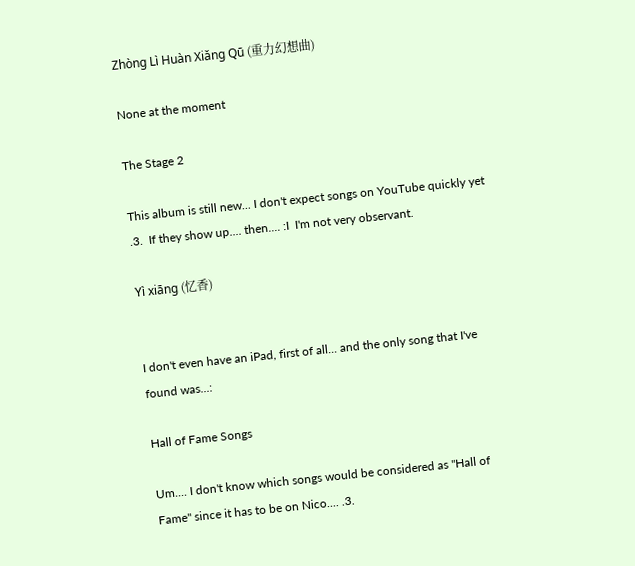Zhòng Lì Huàn Xiǎng Qū (重力幻想曲)

None at the moment

The Stage 2

This album is still new... I don't expect songs on YouTube quickly yet .3.  If they show up.... then.... :I  I'm not very observant.

Yì xiāng (忆香)


I don't even have an iPad, first of all... and the only song that I've found was...:

Hall of Fame Songs

Um.... I don't know which songs would be considered as "Hall of Fame" since it has to be on Nico.... .3.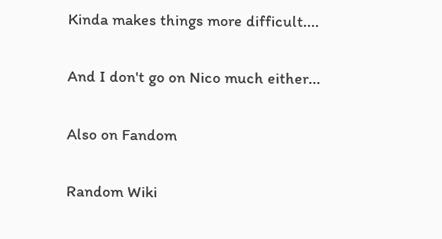Kinda makes things more difficult....

And I don't go on Nico much either...

Also on Fandom

Random Wiki